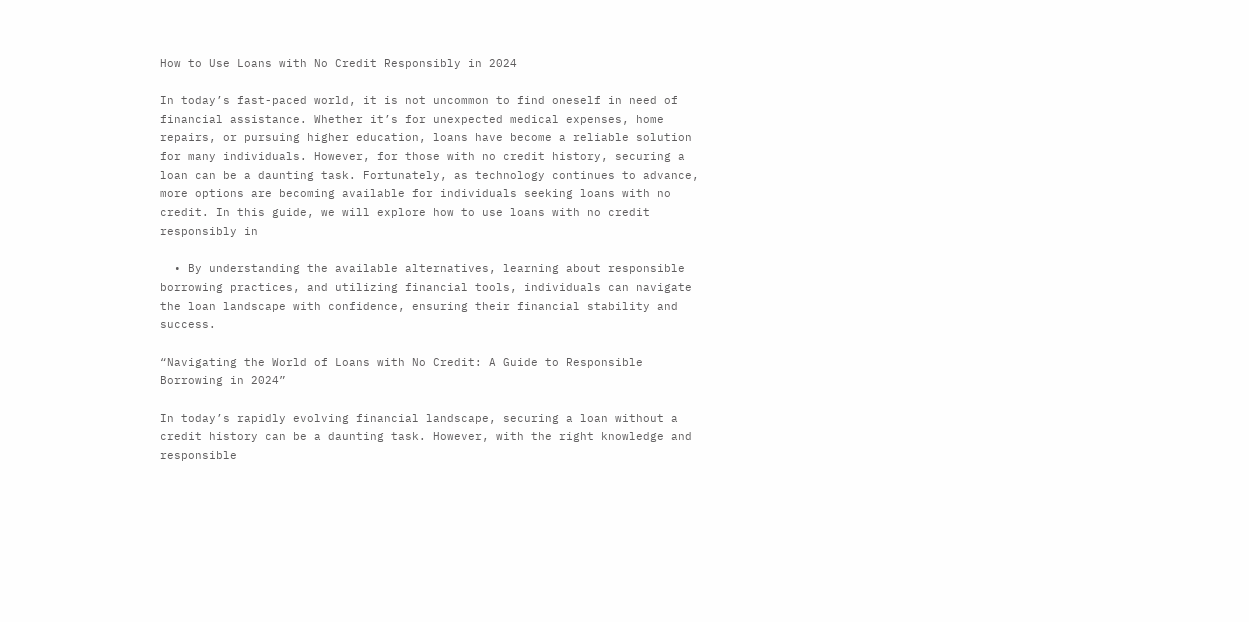How to Use Loans with No Credit Responsibly in 2024

In today’s fast-paced world, it is not uncommon to find oneself in need of financial assistance. Whether it’s for unexpected medical expenses, home repairs, or pursuing higher education, loans have become a reliable solution for many individuals. However, for those with no credit history, securing a loan can be a daunting task. Fortunately, as technology continues to advance, more options are becoming available for individuals seeking loans with no credit. In this guide, we will explore how to use loans with no credit responsibly in

  • By understanding the available alternatives, learning about responsible borrowing practices, and utilizing financial tools, individuals can navigate the loan landscape with confidence, ensuring their financial stability and success.

“Navigating the World of Loans with No Credit: A Guide to Responsible Borrowing in 2024”

In today’s rapidly evolving financial landscape, securing a loan without a credit history can be a daunting task. However, with the right knowledge and responsible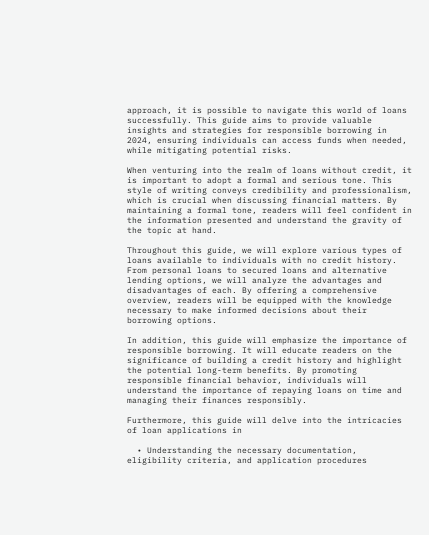approach, it is possible to navigate this world of loans successfully. This guide aims to provide valuable insights and strategies for responsible borrowing in 2024, ensuring individuals can access funds when needed, while mitigating potential risks.

When venturing into the realm of loans without credit, it is important to adopt a formal and serious tone. This style of writing conveys credibility and professionalism, which is crucial when discussing financial matters. By maintaining a formal tone, readers will feel confident in the information presented and understand the gravity of the topic at hand.

Throughout this guide, we will explore various types of loans available to individuals with no credit history. From personal loans to secured loans and alternative lending options, we will analyze the advantages and disadvantages of each. By offering a comprehensive overview, readers will be equipped with the knowledge necessary to make informed decisions about their borrowing options.

In addition, this guide will emphasize the importance of responsible borrowing. It will educate readers on the significance of building a credit history and highlight the potential long-term benefits. By promoting responsible financial behavior, individuals will understand the importance of repaying loans on time and managing their finances responsibly.

Furthermore, this guide will delve into the intricacies of loan applications in

  • Understanding the necessary documentation, eligibility criteria, and application procedures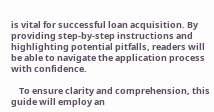is vital for successful loan acquisition. By providing step-by-step instructions and highlighting potential pitfalls, readers will be able to navigate the application process with confidence.

    To ensure clarity and comprehension, this guide will employ an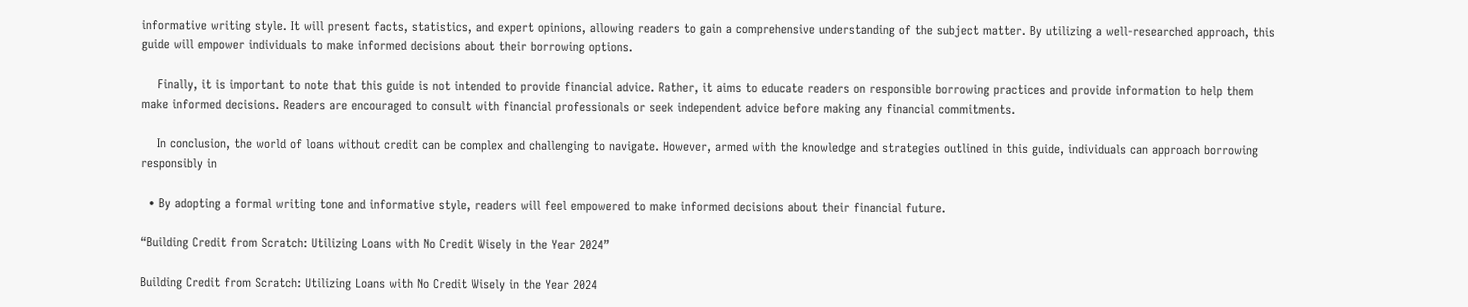informative writing style. It will present facts, statistics, and expert opinions, allowing readers to gain a comprehensive understanding of the subject matter. By utilizing a well-researched approach, this guide will empower individuals to make informed decisions about their borrowing options.

    Finally, it is important to note that this guide is not intended to provide financial advice. Rather, it aims to educate readers on responsible borrowing practices and provide information to help them make informed decisions. Readers are encouraged to consult with financial professionals or seek independent advice before making any financial commitments.

    In conclusion, the world of loans without credit can be complex and challenging to navigate. However, armed with the knowledge and strategies outlined in this guide, individuals can approach borrowing responsibly in

  • By adopting a formal writing tone and informative style, readers will feel empowered to make informed decisions about their financial future.

“Building Credit from Scratch: Utilizing Loans with No Credit Wisely in the Year 2024”

Building Credit from Scratch: Utilizing Loans with No Credit Wisely in the Year 2024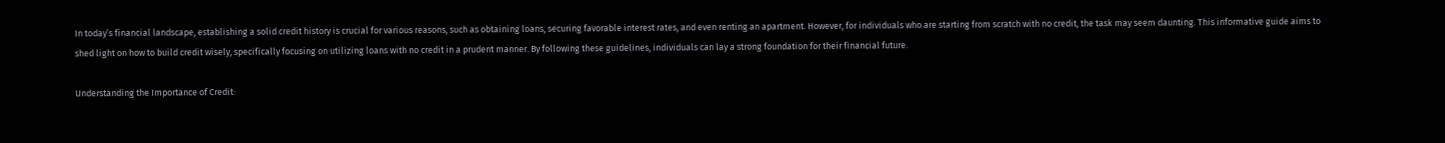In today’s financial landscape, establishing a solid credit history is crucial for various reasons, such as obtaining loans, securing favorable interest rates, and even renting an apartment. However, for individuals who are starting from scratch with no credit, the task may seem daunting. This informative guide aims to shed light on how to build credit wisely, specifically focusing on utilizing loans with no credit in a prudent manner. By following these guidelines, individuals can lay a strong foundation for their financial future.

Understanding the Importance of Credit: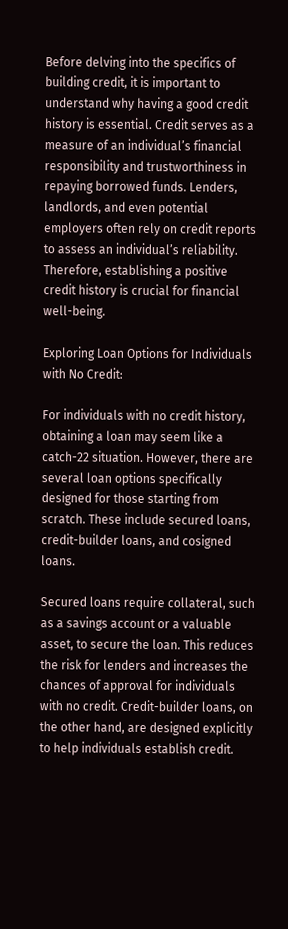Before delving into the specifics of building credit, it is important to understand why having a good credit history is essential. Credit serves as a measure of an individual’s financial responsibility and trustworthiness in repaying borrowed funds. Lenders, landlords, and even potential employers often rely on credit reports to assess an individual’s reliability. Therefore, establishing a positive credit history is crucial for financial well-being.

Exploring Loan Options for Individuals with No Credit:

For individuals with no credit history, obtaining a loan may seem like a catch-22 situation. However, there are several loan options specifically designed for those starting from scratch. These include secured loans, credit-builder loans, and cosigned loans.

Secured loans require collateral, such as a savings account or a valuable asset, to secure the loan. This reduces the risk for lenders and increases the chances of approval for individuals with no credit. Credit-builder loans, on the other hand, are designed explicitly to help individuals establish credit.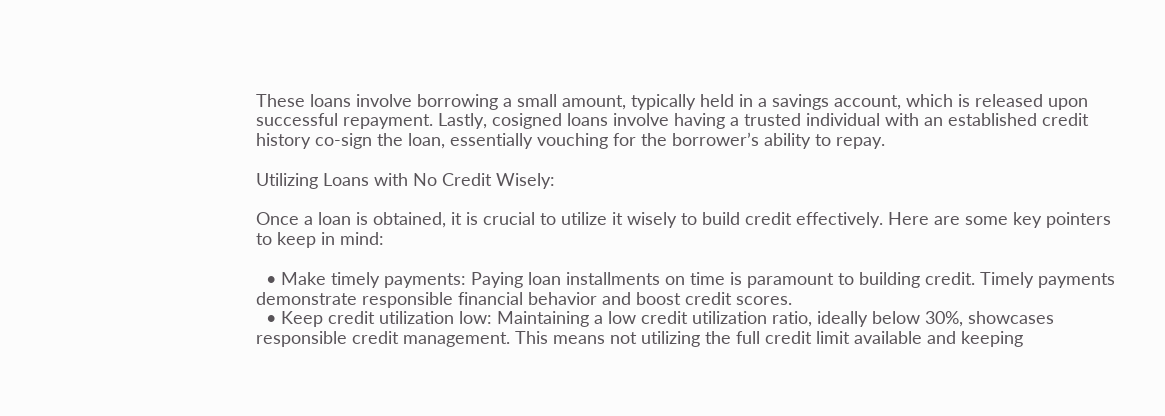These loans involve borrowing a small amount, typically held in a savings account, which is released upon successful repayment. Lastly, cosigned loans involve having a trusted individual with an established credit history co-sign the loan, essentially vouching for the borrower’s ability to repay.

Utilizing Loans with No Credit Wisely:

Once a loan is obtained, it is crucial to utilize it wisely to build credit effectively. Here are some key pointers to keep in mind:

  • Make timely payments: Paying loan installments on time is paramount to building credit. Timely payments demonstrate responsible financial behavior and boost credit scores.
  • Keep credit utilization low: Maintaining a low credit utilization ratio, ideally below 30%, showcases responsible credit management. This means not utilizing the full credit limit available and keeping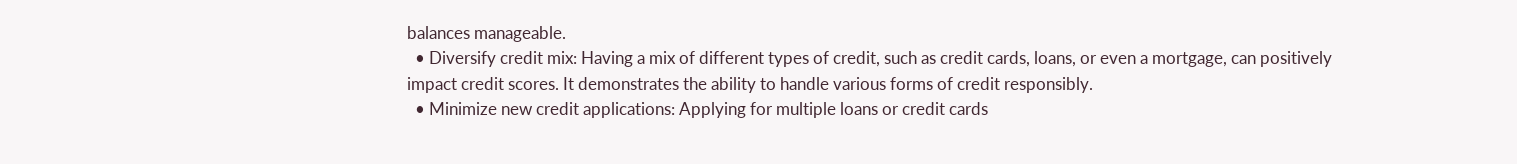balances manageable.
  • Diversify credit mix: Having a mix of different types of credit, such as credit cards, loans, or even a mortgage, can positively impact credit scores. It demonstrates the ability to handle various forms of credit responsibly.
  • Minimize new credit applications: Applying for multiple loans or credit cards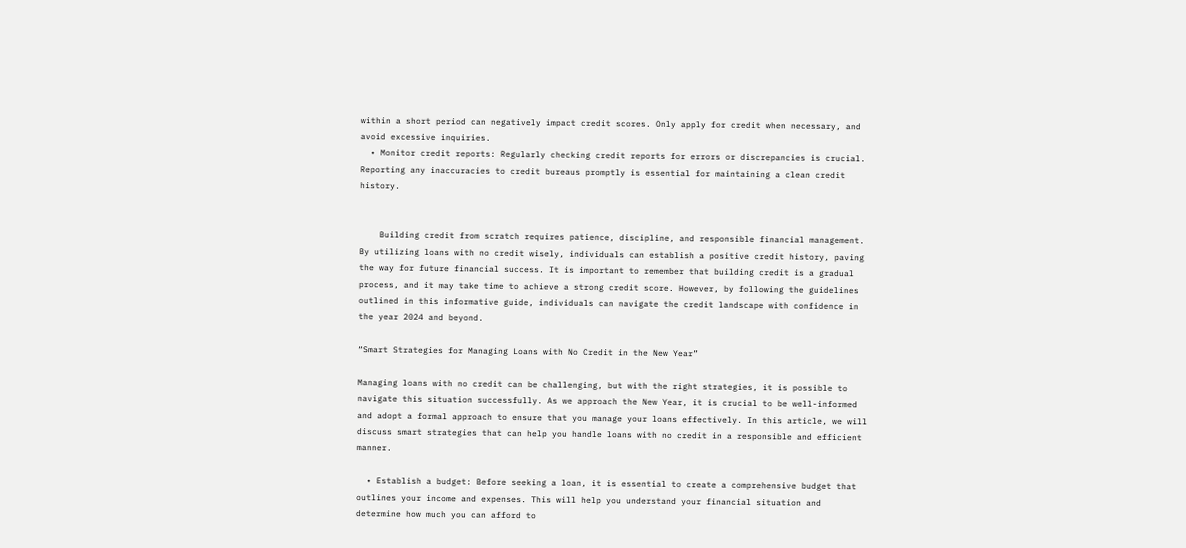within a short period can negatively impact credit scores. Only apply for credit when necessary, and avoid excessive inquiries.
  • Monitor credit reports: Regularly checking credit reports for errors or discrepancies is crucial. Reporting any inaccuracies to credit bureaus promptly is essential for maintaining a clean credit history.


    Building credit from scratch requires patience, discipline, and responsible financial management. By utilizing loans with no credit wisely, individuals can establish a positive credit history, paving the way for future financial success. It is important to remember that building credit is a gradual process, and it may take time to achieve a strong credit score. However, by following the guidelines outlined in this informative guide, individuals can navigate the credit landscape with confidence in the year 2024 and beyond.

“Smart Strategies for Managing Loans with No Credit in the New Year”

Managing loans with no credit can be challenging, but with the right strategies, it is possible to navigate this situation successfully. As we approach the New Year, it is crucial to be well-informed and adopt a formal approach to ensure that you manage your loans effectively. In this article, we will discuss smart strategies that can help you handle loans with no credit in a responsible and efficient manner.

  • Establish a budget: Before seeking a loan, it is essential to create a comprehensive budget that outlines your income and expenses. This will help you understand your financial situation and determine how much you can afford to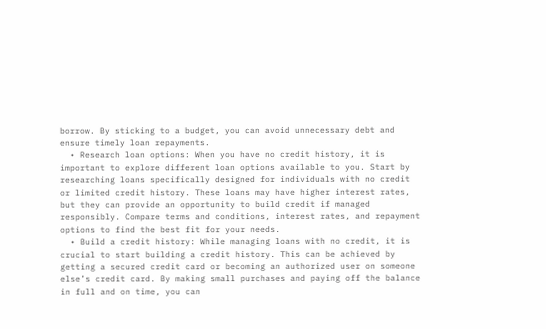borrow. By sticking to a budget, you can avoid unnecessary debt and ensure timely loan repayments.
  • Research loan options: When you have no credit history, it is important to explore different loan options available to you. Start by researching loans specifically designed for individuals with no credit or limited credit history. These loans may have higher interest rates, but they can provide an opportunity to build credit if managed responsibly. Compare terms and conditions, interest rates, and repayment options to find the best fit for your needs.
  • Build a credit history: While managing loans with no credit, it is crucial to start building a credit history. This can be achieved by getting a secured credit card or becoming an authorized user on someone else’s credit card. By making small purchases and paying off the balance in full and on time, you can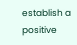establish a positive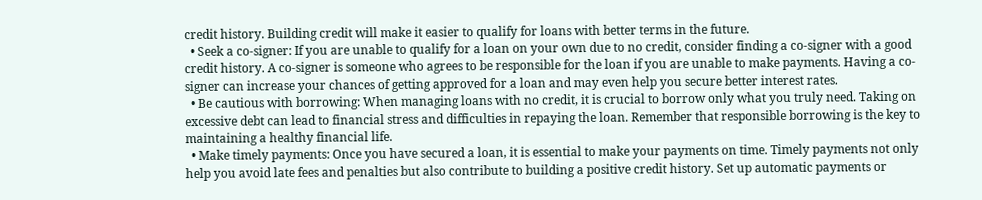credit history. Building credit will make it easier to qualify for loans with better terms in the future.
  • Seek a co-signer: If you are unable to qualify for a loan on your own due to no credit, consider finding a co-signer with a good credit history. A co-signer is someone who agrees to be responsible for the loan if you are unable to make payments. Having a co-signer can increase your chances of getting approved for a loan and may even help you secure better interest rates.
  • Be cautious with borrowing: When managing loans with no credit, it is crucial to borrow only what you truly need. Taking on excessive debt can lead to financial stress and difficulties in repaying the loan. Remember that responsible borrowing is the key to maintaining a healthy financial life.
  • Make timely payments: Once you have secured a loan, it is essential to make your payments on time. Timely payments not only help you avoid late fees and penalties but also contribute to building a positive credit history. Set up automatic payments or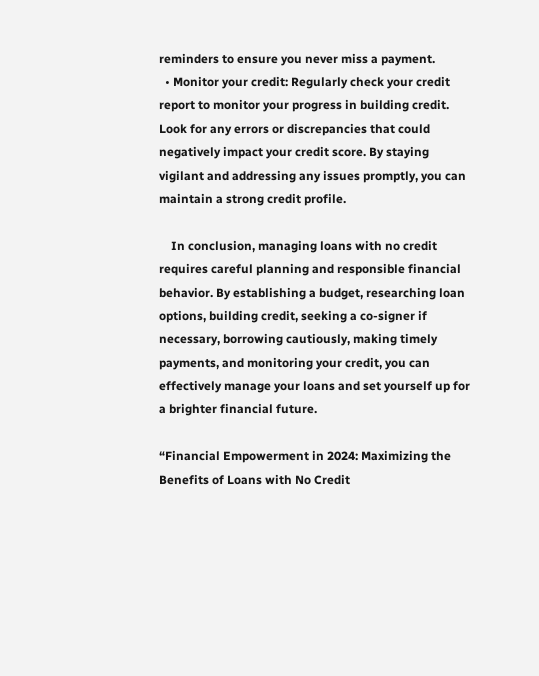reminders to ensure you never miss a payment.
  • Monitor your credit: Regularly check your credit report to monitor your progress in building credit. Look for any errors or discrepancies that could negatively impact your credit score. By staying vigilant and addressing any issues promptly, you can maintain a strong credit profile.

    In conclusion, managing loans with no credit requires careful planning and responsible financial behavior. By establishing a budget, researching loan options, building credit, seeking a co-signer if necessary, borrowing cautiously, making timely payments, and monitoring your credit, you can effectively manage your loans and set yourself up for a brighter financial future.

“Financial Empowerment in 2024: Maximizing the Benefits of Loans with No Credit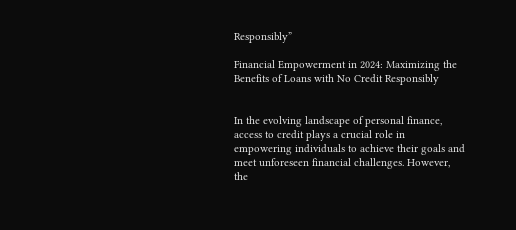Responsibly”

Financial Empowerment in 2024: Maximizing the Benefits of Loans with No Credit Responsibly


In the evolving landscape of personal finance, access to credit plays a crucial role in empowering individuals to achieve their goals and meet unforeseen financial challenges. However, the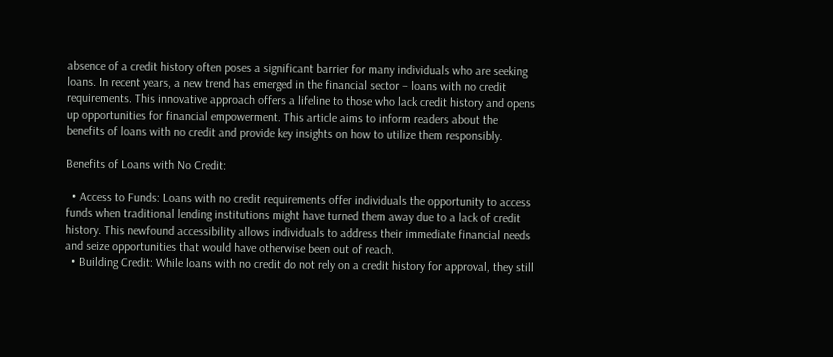absence of a credit history often poses a significant barrier for many individuals who are seeking loans. In recent years, a new trend has emerged in the financial sector – loans with no credit requirements. This innovative approach offers a lifeline to those who lack credit history and opens up opportunities for financial empowerment. This article aims to inform readers about the benefits of loans with no credit and provide key insights on how to utilize them responsibly.

Benefits of Loans with No Credit:

  • Access to Funds: Loans with no credit requirements offer individuals the opportunity to access funds when traditional lending institutions might have turned them away due to a lack of credit history. This newfound accessibility allows individuals to address their immediate financial needs and seize opportunities that would have otherwise been out of reach.
  • Building Credit: While loans with no credit do not rely on a credit history for approval, they still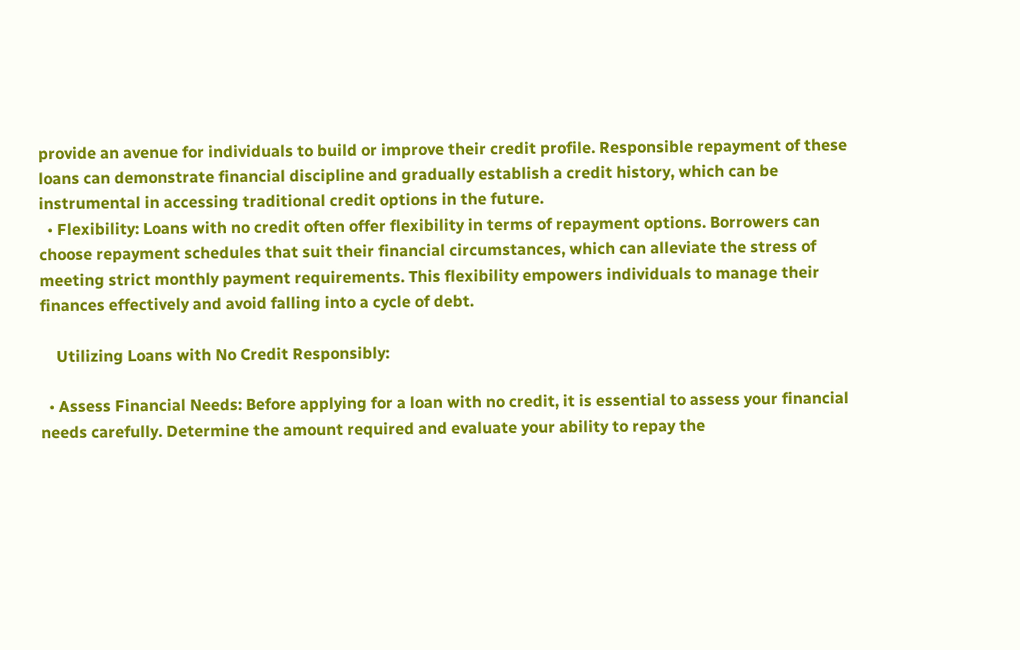provide an avenue for individuals to build or improve their credit profile. Responsible repayment of these loans can demonstrate financial discipline and gradually establish a credit history, which can be instrumental in accessing traditional credit options in the future.
  • Flexibility: Loans with no credit often offer flexibility in terms of repayment options. Borrowers can choose repayment schedules that suit their financial circumstances, which can alleviate the stress of meeting strict monthly payment requirements. This flexibility empowers individuals to manage their finances effectively and avoid falling into a cycle of debt.

    Utilizing Loans with No Credit Responsibly:

  • Assess Financial Needs: Before applying for a loan with no credit, it is essential to assess your financial needs carefully. Determine the amount required and evaluate your ability to repay the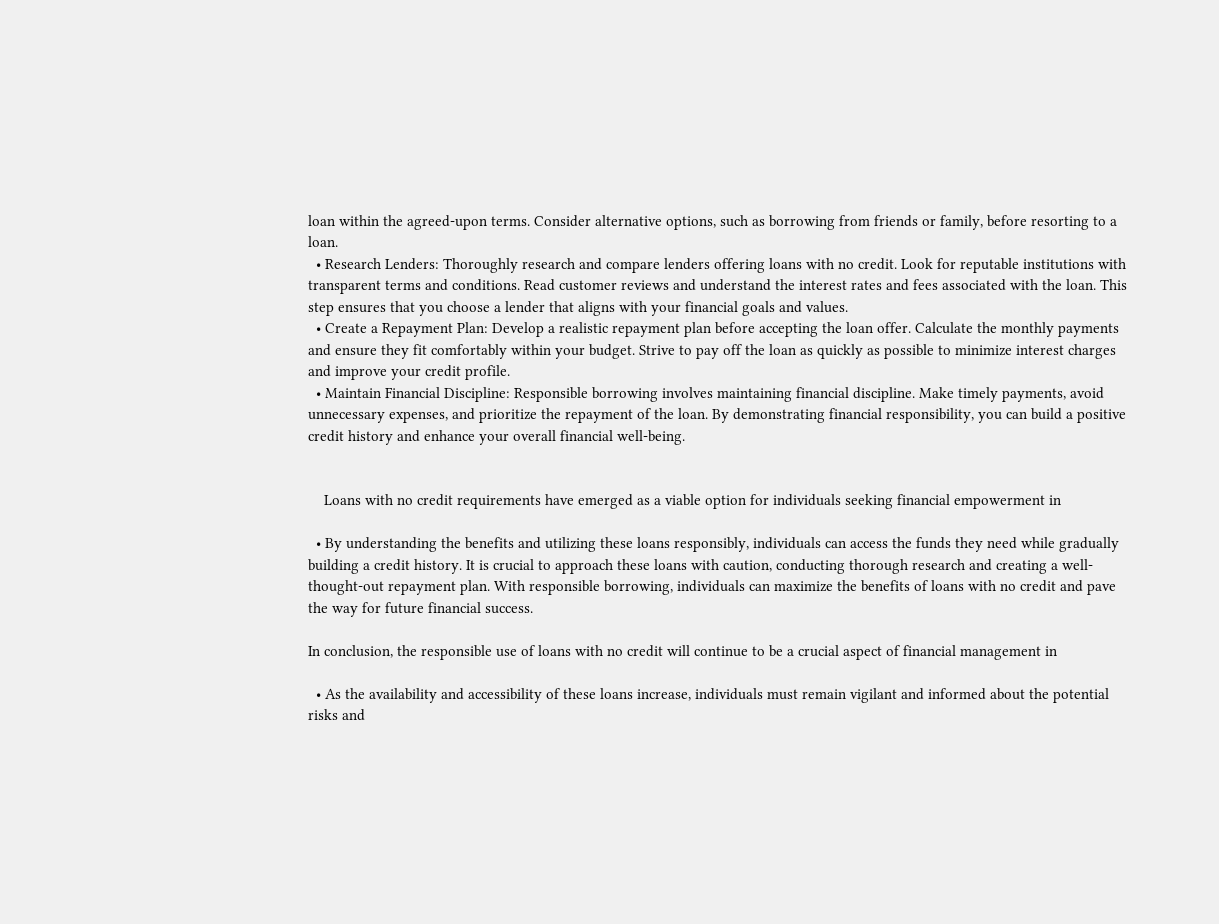loan within the agreed-upon terms. Consider alternative options, such as borrowing from friends or family, before resorting to a loan.
  • Research Lenders: Thoroughly research and compare lenders offering loans with no credit. Look for reputable institutions with transparent terms and conditions. Read customer reviews and understand the interest rates and fees associated with the loan. This step ensures that you choose a lender that aligns with your financial goals and values.
  • Create a Repayment Plan: Develop a realistic repayment plan before accepting the loan offer. Calculate the monthly payments and ensure they fit comfortably within your budget. Strive to pay off the loan as quickly as possible to minimize interest charges and improve your credit profile.
  • Maintain Financial Discipline: Responsible borrowing involves maintaining financial discipline. Make timely payments, avoid unnecessary expenses, and prioritize the repayment of the loan. By demonstrating financial responsibility, you can build a positive credit history and enhance your overall financial well-being.


    Loans with no credit requirements have emerged as a viable option for individuals seeking financial empowerment in

  • By understanding the benefits and utilizing these loans responsibly, individuals can access the funds they need while gradually building a credit history. It is crucial to approach these loans with caution, conducting thorough research and creating a well-thought-out repayment plan. With responsible borrowing, individuals can maximize the benefits of loans with no credit and pave the way for future financial success.

In conclusion, the responsible use of loans with no credit will continue to be a crucial aspect of financial management in

  • As the availability and accessibility of these loans increase, individuals must remain vigilant and informed about the potential risks and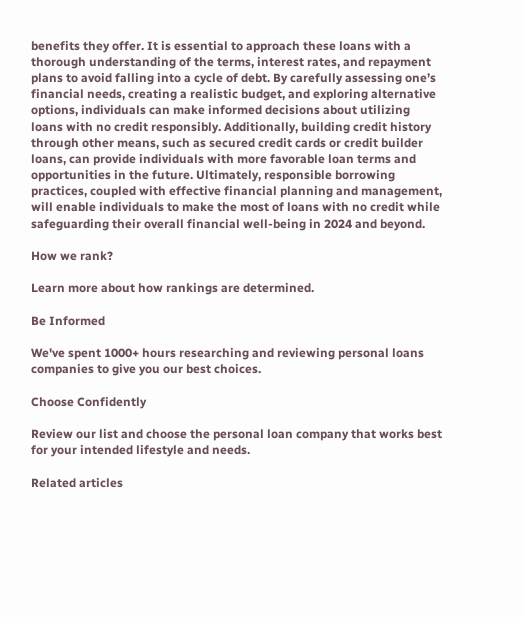benefits they offer. It is essential to approach these loans with a thorough understanding of the terms, interest rates, and repayment plans to avoid falling into a cycle of debt. By carefully assessing one’s financial needs, creating a realistic budget, and exploring alternative options, individuals can make informed decisions about utilizing loans with no credit responsibly. Additionally, building credit history through other means, such as secured credit cards or credit builder loans, can provide individuals with more favorable loan terms and opportunities in the future. Ultimately, responsible borrowing practices, coupled with effective financial planning and management, will enable individuals to make the most of loans with no credit while safeguarding their overall financial well-being in 2024 and beyond.

How we rank?

Learn more about how rankings are determined.

Be Informed

We've spent 1000+ hours researching and reviewing personal loans companies to give you our best choices.

Choose Confidently

Review our list and choose the personal loan company that works best for your intended lifestyle and needs.

Related articles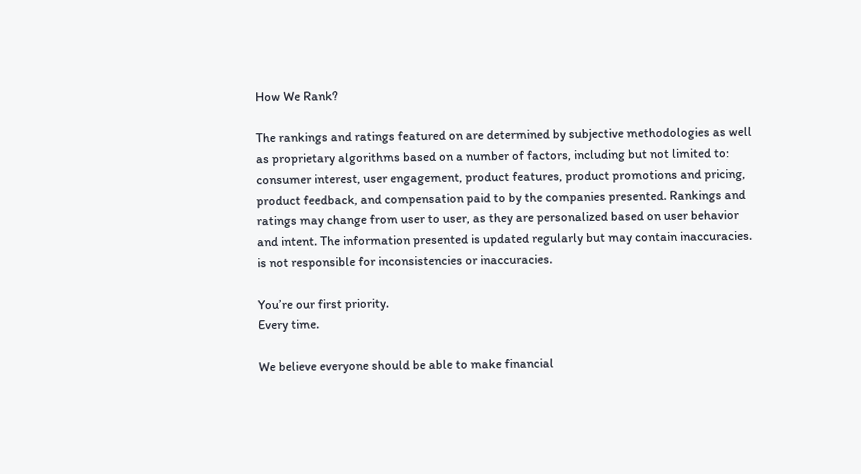How We Rank?

The rankings and ratings featured on are determined by subjective methodologies as well as proprietary algorithms based on a number of factors, including but not limited to: consumer interest, user engagement, product features, product promotions and pricing, product feedback, and compensation paid to by the companies presented. Rankings and ratings may change from user to user, as they are personalized based on user behavior and intent. The information presented is updated regularly but may contain inaccuracies. is not responsible for inconsistencies or inaccuracies.

You’re our first priority.
Every time.

We believe everyone should be able to make financial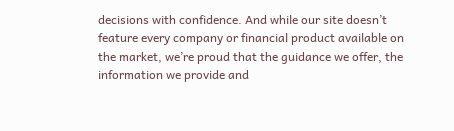decisions with confidence. And while our site doesn’t feature every company or financial product available on the market, we’re proud that the guidance we offer, the information we provide and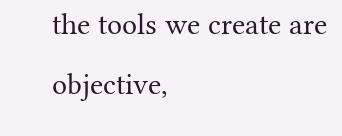the tools we create are objective,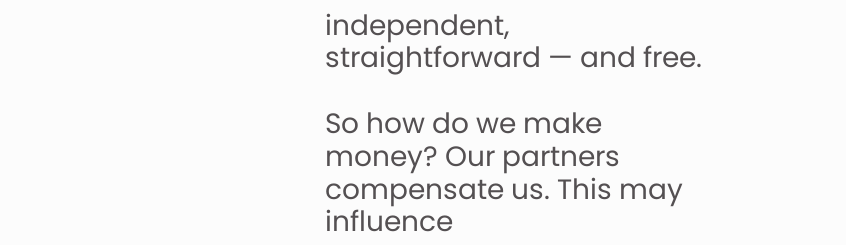independent, straightforward — and free.

So how do we make money? Our partners compensate us. This may influence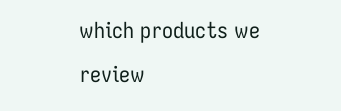which products we review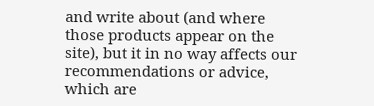and write about (and where those products appear on the site), but it in no way affects our recommendations or advice, which are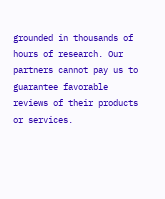grounded in thousands of hours of research. Our partners cannot pay us to guarantee favorable reviews of their products or services.